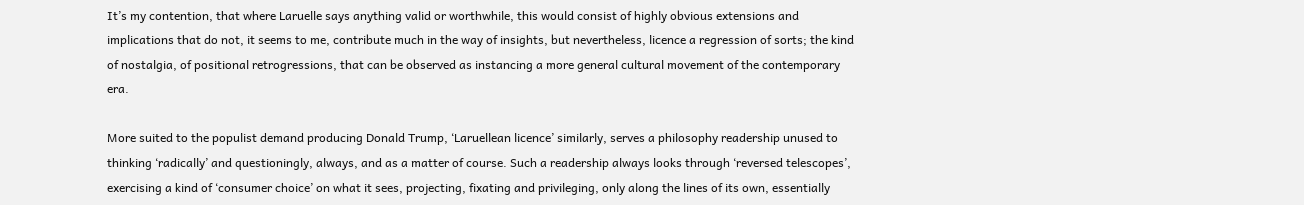It’s my contention, that where Laruelle says anything valid or worthwhile, this would consist of highly obvious extensions and implications that do not, it seems to me, contribute much in the way of insights, but nevertheless, licence a regression of sorts; the kind of nostalgia, of positional retrogressions, that can be observed as instancing a more general cultural movement of the contemporary era.

More suited to the populist demand producing Donald Trump, ‘Laruellean licence’ similarly, serves a philosophy readership unused to thinking ‘radically’ and questioningly, always, and as a matter of course. Such a readership always looks through ‘reversed telescopes’, exercising a kind of ‘consumer choice’ on what it sees, projecting, fixating and privileging, only along the lines of its own, essentially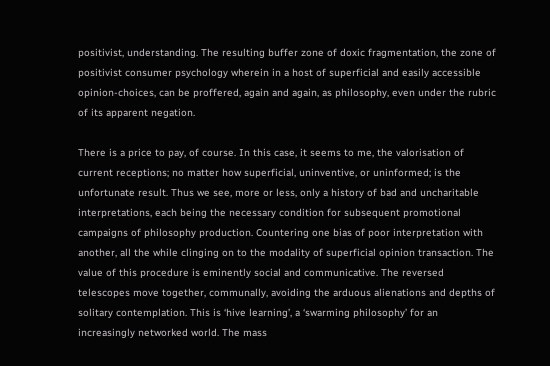positivist, understanding. The resulting buffer zone of doxic fragmentation, the zone of positivist consumer psychology wherein in a host of superficial and easily accessible opinion-choices, can be proffered, again and again, as philosophy, even under the rubric of its apparent negation.

There is a price to pay, of course. In this case, it seems to me, the valorisation of current receptions; no matter how superficial, uninventive, or uninformed; is the unfortunate result. Thus we see, more or less, only a history of bad and uncharitable interpretations, each being the necessary condition for subsequent promotional campaigns of philosophy production. Countering one bias of poor interpretation with another, all the while clinging on to the modality of superficial opinion transaction. The value of this procedure is eminently social and communicative. The reversed telescopes move together, communally, avoiding the arduous alienations and depths of solitary contemplation. This is ‘hive learning’, a ‘swarming philosophy’ for an increasingly networked world. The mass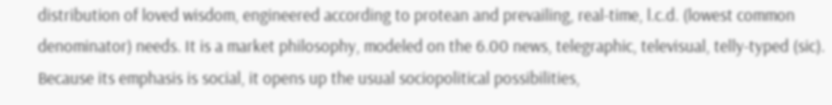distribution of loved wisdom, engineered according to protean and prevailing, real-time, l.c.d. (lowest common denominator) needs. It is a market philosophy, modeled on the 6.00 news, telegraphic, televisual, telly-typed (sic). Because its emphasis is social, it opens up the usual sociopolitical possibilities,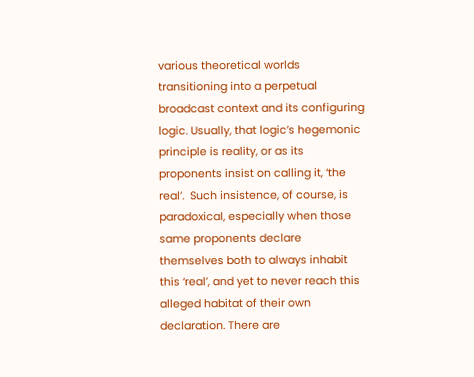various theoretical worlds transitioning into a perpetual broadcast context and its configuring logic. Usually, that logic’s hegemonic principle is reality, or as its proponents insist on calling it, ‘the real’.  Such insistence, of course, is paradoxical, especially when those same proponents declare themselves both to always inhabit this ‘real’, and yet to never reach this alleged habitat of their own declaration. There are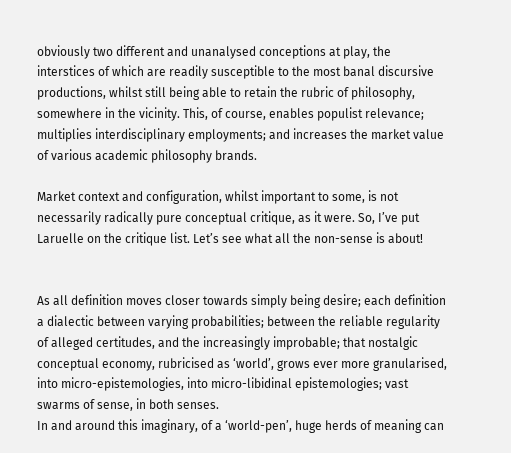obviously two different and unanalysed conceptions at play, the interstices of which are readily susceptible to the most banal discursive productions, whilst still being able to retain the rubric of philosophy, somewhere in the vicinity. This, of course, enables populist relevance; multiplies interdisciplinary employments; and increases the market value of various academic philosophy brands.

Market context and configuration, whilst important to some, is not necessarily radically pure conceptual critique, as it were. So, I’ve put Laruelle on the critique list. Let’s see what all the non-sense is about!


As all definition moves closer towards simply being desire; each definition a dialectic between varying probabilities; between the reliable regularity of alleged certitudes, and the increasingly improbable; that nostalgic conceptual economy, rubricised as ‘world’, grows ever more granularised, into micro-epistemologies, into micro-libidinal epistemologies; vast swarms of sense, in both senses.
In and around this imaginary, of a ‘world-pen’, huge herds of meaning can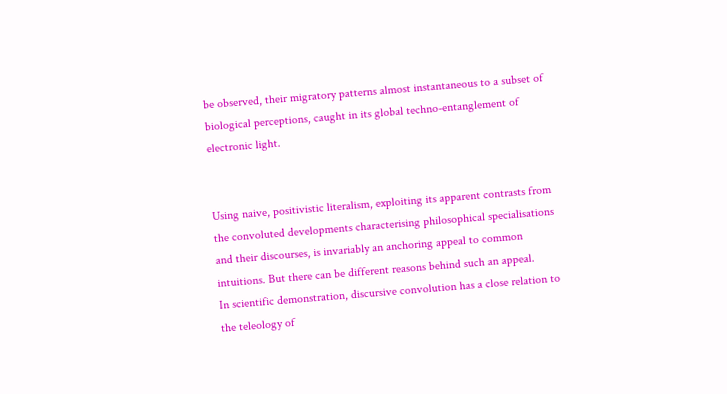be observed, their migratory patterns almost instantaneous to a subset of biological perceptions, caught in its global techno-entanglement of electronic light.


Using naive, positivistic literalism, exploiting its apparent contrasts from the convoluted developments characterising philosophical specialisations and their discourses, is invariably an anchoring appeal to common intuitions. But there can be different reasons behind such an appeal.
In scientific demonstration, discursive convolution has a close relation to the teleology of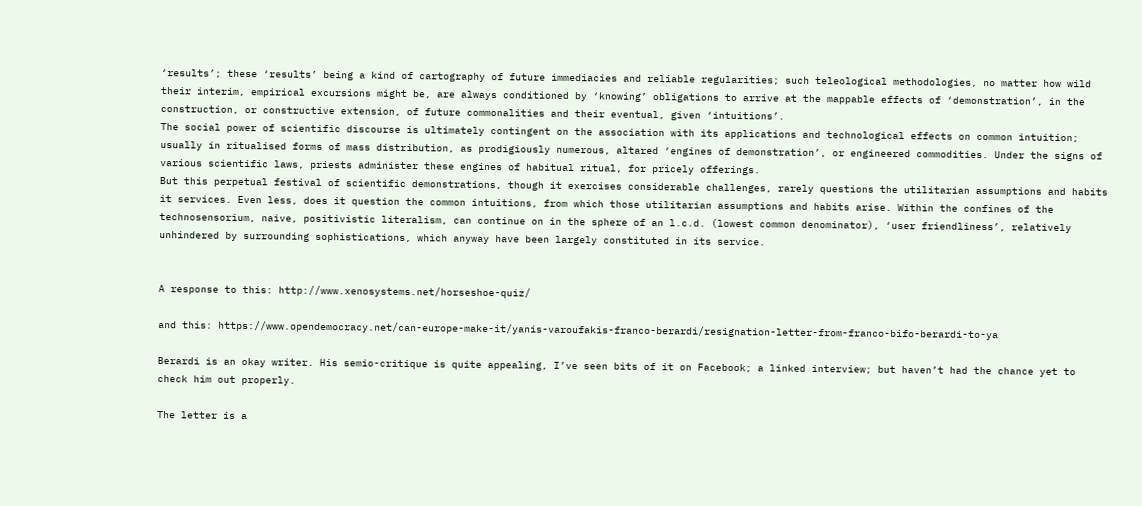‘results’; these ‘results’ being a kind of cartography of future immediacies and reliable regularities; such teleological methodologies, no matter how wild their interim, empirical excursions might be, are always conditioned by ‘knowing’ obligations to arrive at the mappable effects of ‘demonstration’, in the construction, or constructive extension, of future commonalities and their eventual, given ‘intuitions’.
The social power of scientific discourse is ultimately contingent on the association with its applications and technological effects on common intuition; usually in ritualised forms of mass distribution, as prodigiously numerous, altared ‘engines of demonstration’, or engineered commodities. Under the signs of various scientific laws, priests administer these engines of habitual ritual, for pricely offerings.
But this perpetual festival of scientific demonstrations, though it exercises considerable challenges, rarely questions the utilitarian assumptions and habits it services. Even less, does it question the common intuitions, from which those utilitarian assumptions and habits arise. Within the confines of the technosensorium, naive, positivistic literalism, can continue on in the sphere of an l.c.d. (lowest common denominator), ‘user friendliness’, relatively unhindered by surrounding sophistications, which anyway have been largely constituted in its service.


A response to this: http://www.xenosystems.net/horseshoe-quiz/

and this: https://www.opendemocracy.net/can-europe-make-it/yanis-varoufakis-franco-berardi/resignation-letter-from-franco-bifo-berardi-to-ya

Berardi is an okay writer. His semio-critique is quite appealing, I’ve seen bits of it on Facebook; a linked interview; but haven’t had the chance yet to check him out properly.

The letter is a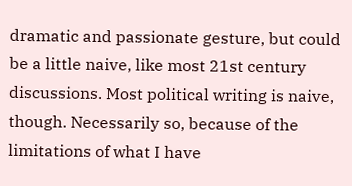dramatic and passionate gesture, but could be a little naive, like most 21st century discussions. Most political writing is naive, though. Necessarily so, because of the limitations of what I have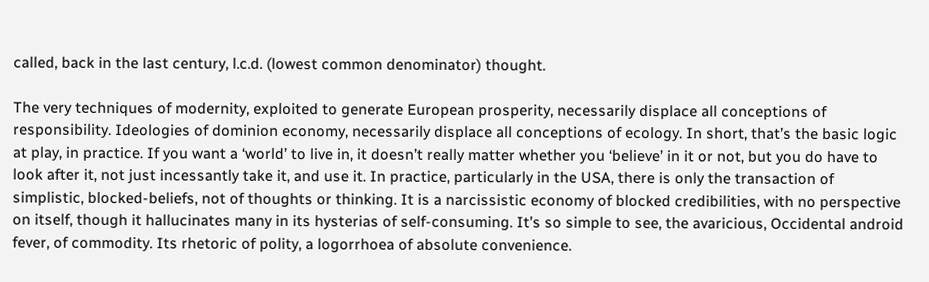called, back in the last century, l.c.d. (lowest common denominator) thought.

The very techniques of modernity, exploited to generate European prosperity, necessarily displace all conceptions of responsibility. Ideologies of dominion economy, necessarily displace all conceptions of ecology. In short, that’s the basic logic at play, in practice. If you want a ‘world’ to live in, it doesn’t really matter whether you ‘believe’ in it or not, but you do have to look after it, not just incessantly take it, and use it. In practice, particularly in the USA, there is only the transaction of simplistic, blocked-beliefs, not of thoughts or thinking. It is a narcissistic economy of blocked credibilities, with no perspective on itself, though it hallucinates many in its hysterias of self-consuming. It’s so simple to see, the avaricious, Occidental android fever, of commodity. Its rhetoric of polity, a logorrhoea of absolute convenience.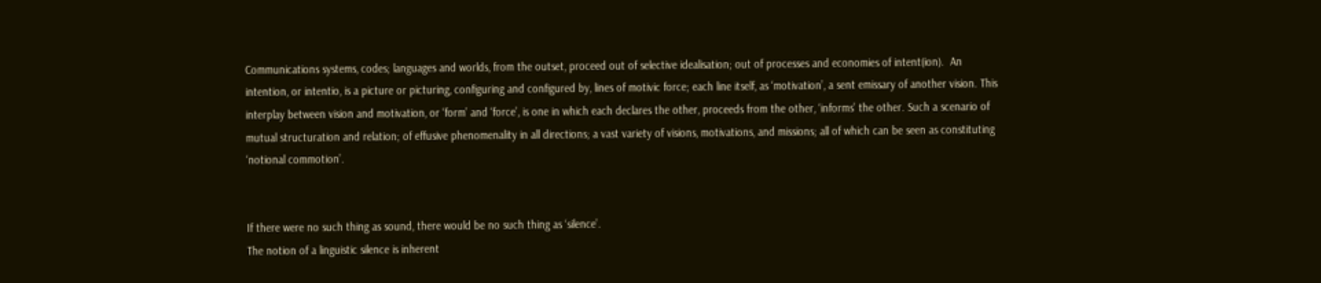Communications systems, codes; languages and worlds, from the outset, proceed out of selective idealisation; out of processes and economies of intent(ion).  An intention, or intentio, is a picture or picturing, configuring and configured by, lines of motivic force; each line itself, as ‘motivation’, a sent emissary of another vision. This interplay between vision and motivation, or ‘form’ and ‘force’, is one in which each declares the other, proceeds from the other, ‘informs’ the other. Such a scenario of mutual structuration and relation; of effusive phenomenality in all directions; a vast variety of visions, motivations, and missions; all of which can be seen as constituting ‘notional commotion’.


If there were no such thing as sound, there would be no such thing as ‘silence’.
The notion of a linguistic silence is inherent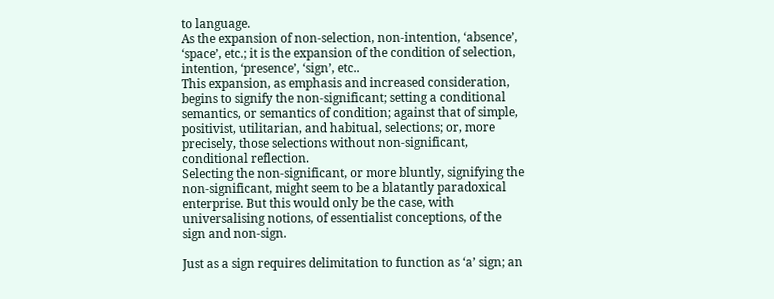to language.
As the expansion of non-selection, non-intention, ‘absence’, ‘space’, etc.; it is the expansion of the condition of selection, intention, ‘presence’, ‘sign’, etc..
This expansion, as emphasis and increased consideration, begins to signify the non-significant; setting a conditional semantics, or semantics of condition; against that of simple, positivist, utilitarian, and habitual, selections; or, more precisely, those selections without non-significant, conditional reflection.
Selecting the non-significant, or more bluntly, signifying the non-significant, might seem to be a blatantly paradoxical enterprise. But this would only be the case, with universalising notions, of essentialist conceptions, of the sign and non-sign.

Just as a sign requires delimitation to function as ‘a’ sign; an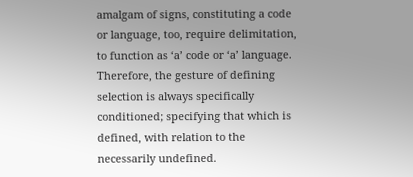amalgam of signs, constituting a code or language, too, require delimitation, to function as ‘a’ code or ‘a’ language. Therefore, the gesture of defining selection is always specifically conditioned; specifying that which is defined, with relation to the necessarily undefined.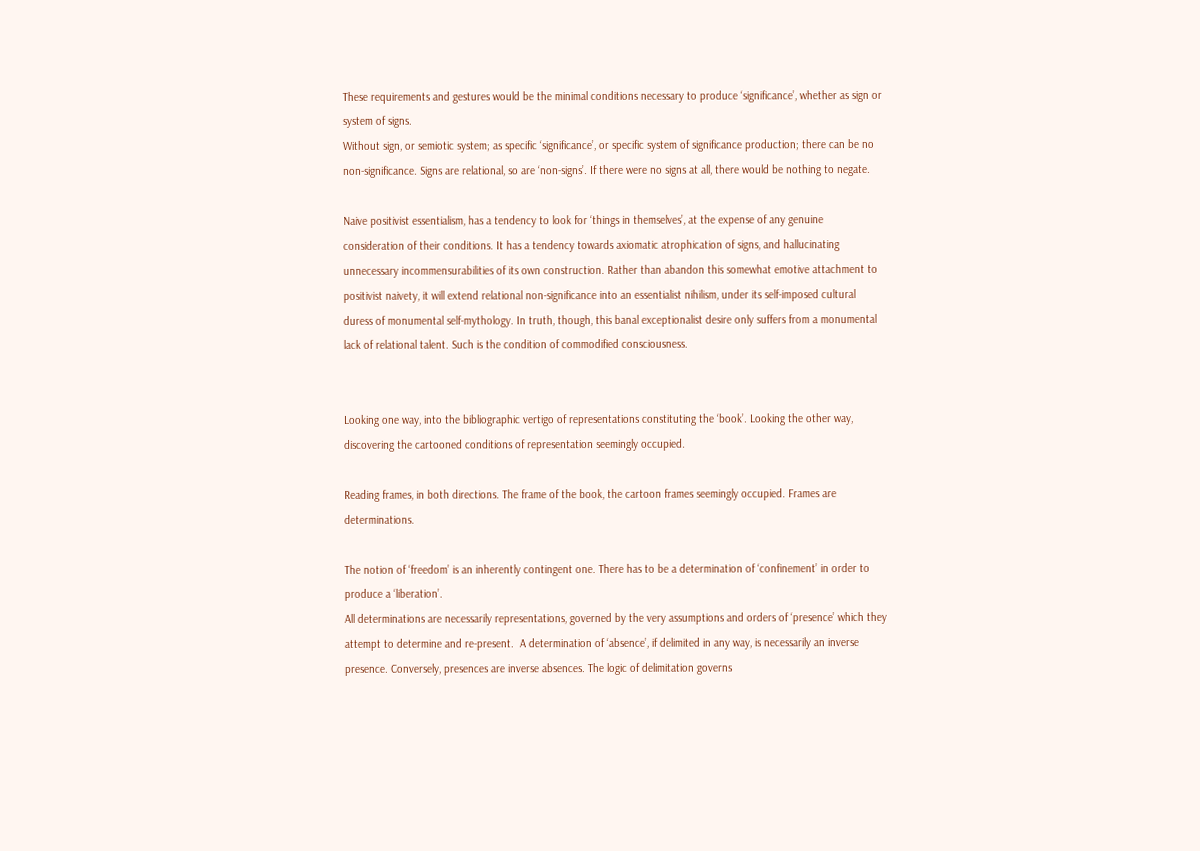These requirements and gestures would be the minimal conditions necessary to produce ‘significance’, whether as sign or system of signs.
Without sign, or semiotic system; as specific ‘significance’, or specific system of significance production; there can be no non-significance. Signs are relational, so are ‘non-signs’. If there were no signs at all, there would be nothing to negate.

Naive positivist essentialism, has a tendency to look for ‘things in themselves’, at the expense of any genuine consideration of their conditions. It has a tendency towards axiomatic atrophication of signs, and hallucinating unnecessary incommensurabilities of its own construction. Rather than abandon this somewhat emotive attachment to positivist naivety, it will extend relational non-significance into an essentialist nihilism, under its self-imposed cultural duress of monumental self-mythology. In truth, though, this banal exceptionalist desire only suffers from a monumental lack of relational talent. Such is the condition of commodified consciousness.


Looking one way, into the bibliographic vertigo of representations constituting the ‘book’. Looking the other way, discovering the cartooned conditions of representation seemingly occupied.

Reading frames, in both directions. The frame of the book, the cartoon frames seemingly occupied. Frames are determinations.

The notion of ‘freedom’ is an inherently contingent one. There has to be a determination of ‘confinement’ in order to produce a ‘liberation’.
All determinations are necessarily representations, governed by the very assumptions and orders of ‘presence’ which they attempt to determine and re-present.  A determination of ‘absence’, if delimited in any way, is necessarily an inverse presence. Conversely, presences are inverse absences. The logic of delimitation governs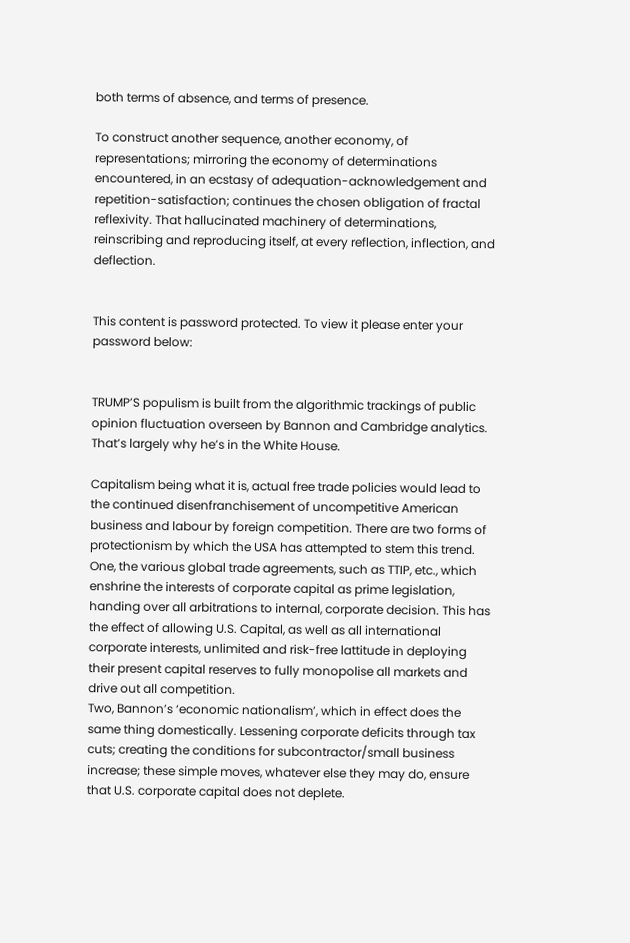both terms of absence, and terms of presence.

To construct another sequence, another economy, of representations; mirroring the economy of determinations encountered, in an ecstasy of adequation-acknowledgement and repetition-satisfaction; continues the chosen obligation of fractal reflexivity. That hallucinated machinery of determinations, reinscribing and reproducing itself, at every reflection, inflection, and deflection.


This content is password protected. To view it please enter your password below:


TRUMP’S populism is built from the algorithmic trackings of public opinion fluctuation overseen by Bannon and Cambridge analytics. That’s largely why he’s in the White House.

Capitalism being what it is, actual free trade policies would lead to the continued disenfranchisement of uncompetitive American business and labour by foreign competition. There are two forms of protectionism by which the USA has attempted to stem this trend.
One, the various global trade agreements, such as TTIP, etc., which enshrine the interests of corporate capital as prime legislation, handing over all arbitrations to internal, corporate decision. This has the effect of allowing U.S. Capital, as well as all international corporate interests, unlimited and risk-free lattitude in deploying their present capital reserves to fully monopolise all markets and drive out all competition.
Two, Bannon’s ‘economic nationalism’, which in effect does the same thing domestically. Lessening corporate deficits through tax cuts; creating the conditions for subcontractor/small business increase; these simple moves, whatever else they may do, ensure that U.S. corporate capital does not deplete.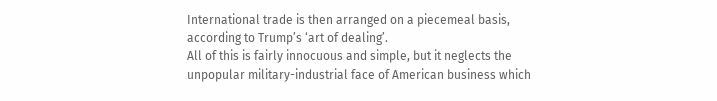International trade is then arranged on a piecemeal basis, according to Trump’s ‘art of dealing’.
All of this is fairly innocuous and simple, but it neglects the unpopular military-industrial face of American business which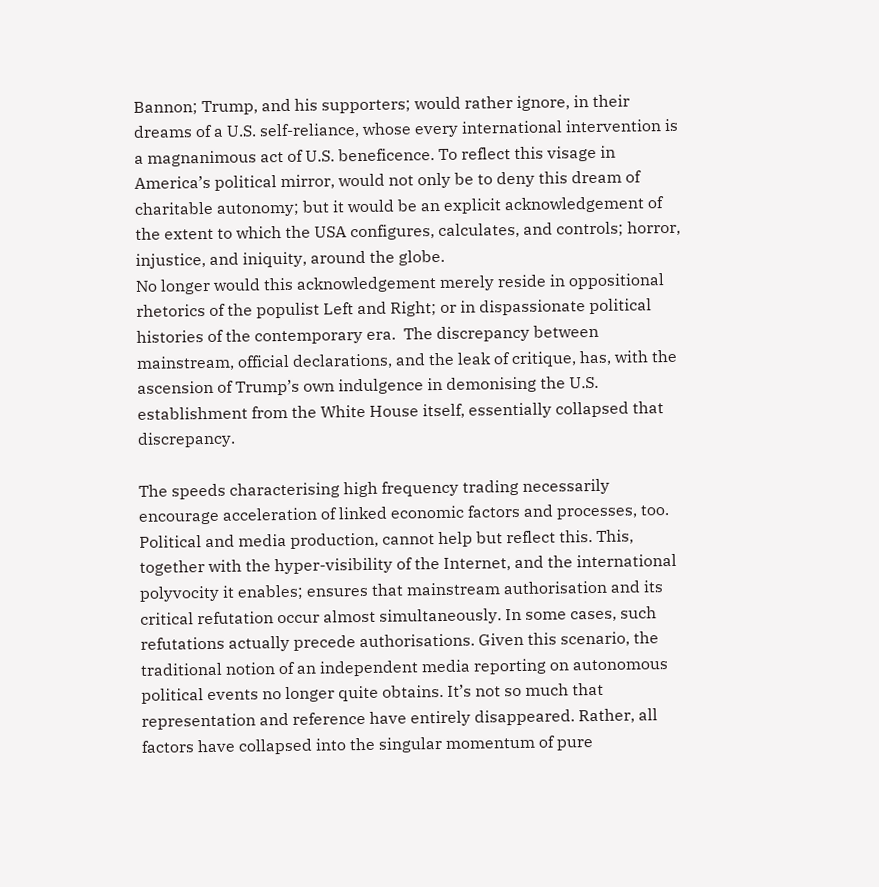Bannon; Trump, and his supporters; would rather ignore, in their dreams of a U.S. self-reliance, whose every international intervention is a magnanimous act of U.S. beneficence. To reflect this visage in America’s political mirror, would not only be to deny this dream of charitable autonomy; but it would be an explicit acknowledgement of the extent to which the USA configures, calculates, and controls; horror, injustice, and iniquity, around the globe.
No longer would this acknowledgement merely reside in oppositional rhetorics of the populist Left and Right; or in dispassionate political histories of the contemporary era.  The discrepancy between mainstream, official declarations, and the leak of critique, has, with the ascension of Trump’s own indulgence in demonising the U.S. establishment from the White House itself, essentially collapsed that discrepancy.

The speeds characterising high frequency trading necessarily encourage acceleration of linked economic factors and processes, too. Political and media production, cannot help but reflect this. This, together with the hyper-visibility of the Internet, and the international polyvocity it enables; ensures that mainstream authorisation and its critical refutation occur almost simultaneously. In some cases, such refutations actually precede authorisations. Given this scenario, the traditional notion of an independent media reporting on autonomous political events no longer quite obtains. It’s not so much that representation and reference have entirely disappeared. Rather, all factors have collapsed into the singular momentum of pure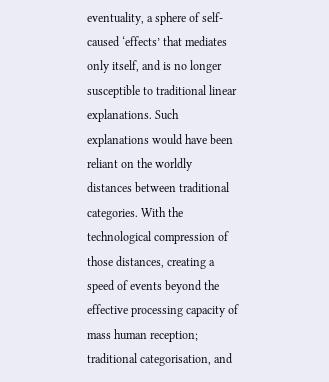eventuality, a sphere of self-caused ‘effects’ that mediates only itself, and is no longer susceptible to traditional linear explanations. Such explanations would have been reliant on the worldly distances between traditional categories. With the technological compression of those distances, creating a speed of events beyond the effective processing capacity of mass human reception; traditional categorisation, and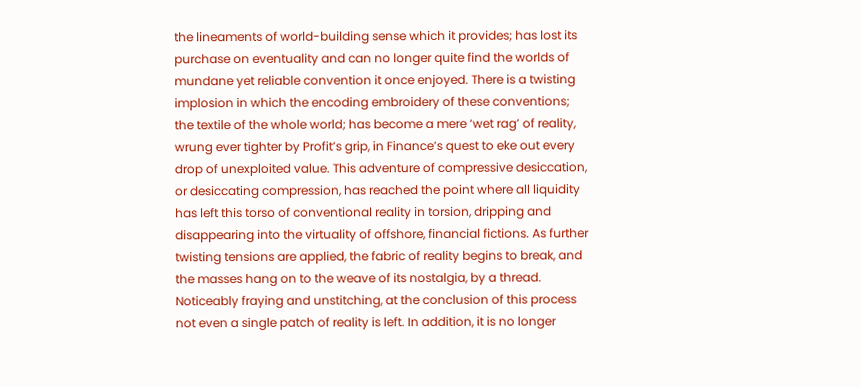the lineaments of world-building sense which it provides; has lost its purchase on eventuality and can no longer quite find the worlds of mundane yet reliable convention it once enjoyed. There is a twisting implosion in which the encoding embroidery of these conventions; the textile of the whole world; has become a mere ‘wet rag’ of reality, wrung ever tighter by Profit’s grip, in Finance’s quest to eke out every drop of unexploited value. This adventure of compressive desiccation, or desiccating compression, has reached the point where all liquidity has left this torso of conventional reality in torsion, dripping and disappearing into the virtuality of offshore, financial fictions. As further twisting tensions are applied, the fabric of reality begins to break, and the masses hang on to the weave of its nostalgia, by a thread. Noticeably fraying and unstitching, at the conclusion of this process not even a single patch of reality is left. In addition, it is no longer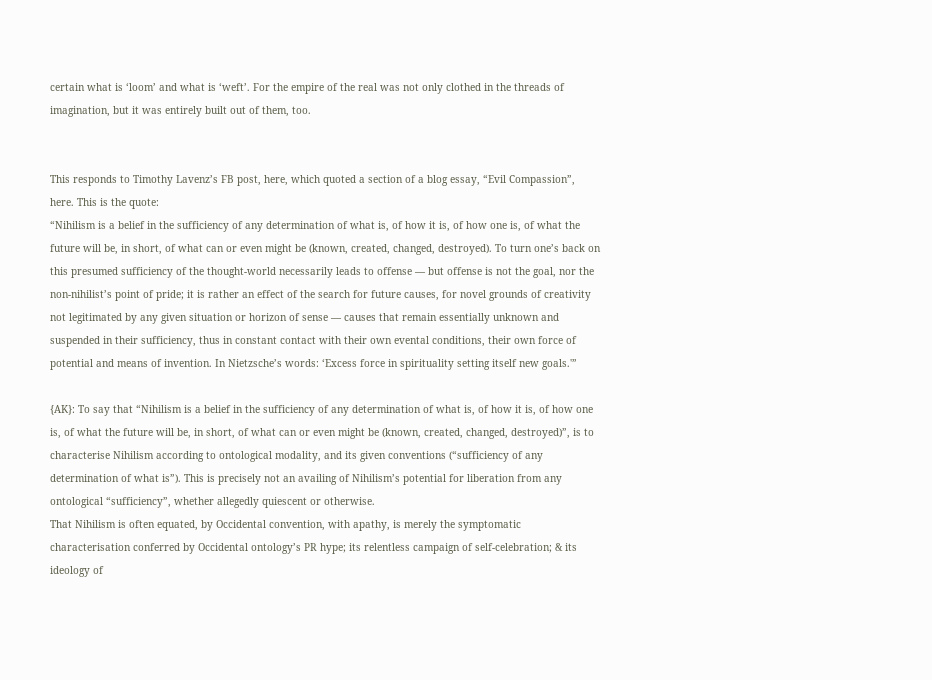certain what is ‘loom’ and what is ‘weft’. For the empire of the real was not only clothed in the threads of imagination, but it was entirely built out of them, too.


This responds to Timothy Lavenz’s FB post, here, which quoted a section of a blog essay, “Evil Compassion”, here. This is the quote:
“Nihilism is a belief in the sufficiency of any determination of what is, of how it is, of how one is, of what the future will be, in short, of what can or even might be (known, created, changed, destroyed). To turn one’s back on this presumed sufficiency of the thought-world necessarily leads to offense — but offense is not the goal, nor the non-nihilist’s point of pride; it is rather an effect of the search for future causes, for novel grounds of creativity not legitimated by any given situation or horizon of sense — causes that remain essentially unknown and suspended in their sufficiency, thus in constant contact with their own evental conditions, their own force of potential and means of invention. In Nietzsche’s words: ‘Excess force in spirituality setting itself new goals.'”

{AK}: To say that “Nihilism is a belief in the sufficiency of any determination of what is, of how it is, of how one is, of what the future will be, in short, of what can or even might be (known, created, changed, destroyed)”, is to characterise Nihilism according to ontological modality, and its given conventions (“sufficiency of any determination of what is”). This is precisely not an availing of Nihilism’s potential for liberation from any ontological “sufficiency”, whether allegedly quiescent or otherwise.
That Nihilism is often equated, by Occidental convention, with apathy, is merely the symptomatic characterisation conferred by Occidental ontology’s PR hype; its relentless campaign of self-celebration; & its ideology of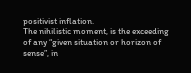positivist inflation.
The nihilistic moment, is the exceeding of any “given situation or horizon of sense”, in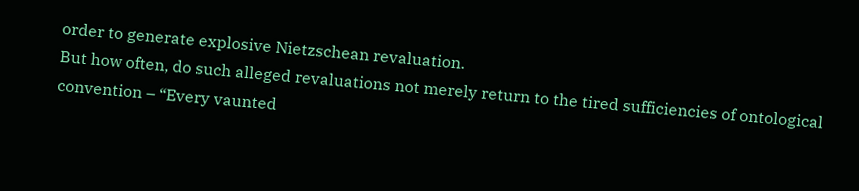order to generate explosive Nietzschean revaluation.
But how often, do such alleged revaluations not merely return to the tired sufficiencies of ontological convention – “Every vaunted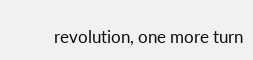revolution, one more turn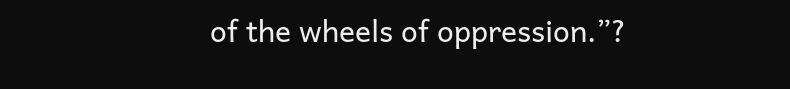of the wheels of oppression.”?